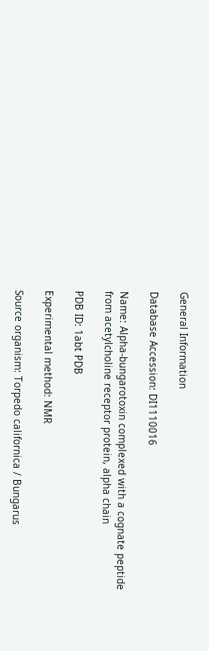General Information

Database Accession: DI1110016

Name: Alpha-bungarotoxin complexed with a cognate peptide from acetylcholine receptor protein, alpha chain

PDB ID: 1abt PDB

Experimental method: NMR

Source organism: Torpedo californica / Bungarus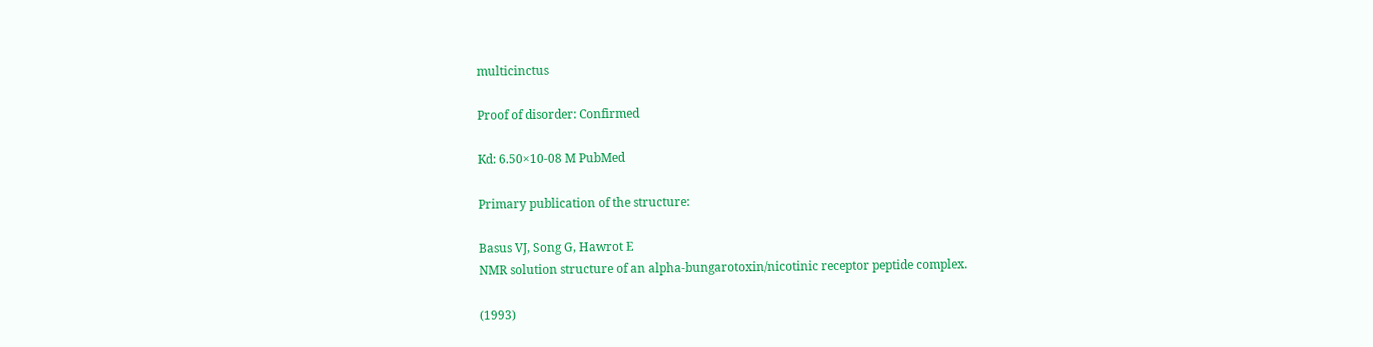multicinctus

Proof of disorder: Confirmed

Kd: 6.50×10-08 M PubMed

Primary publication of the structure:

Basus VJ, Song G, Hawrot E
NMR solution structure of an alpha-bungarotoxin/nicotinic receptor peptide complex.

(1993)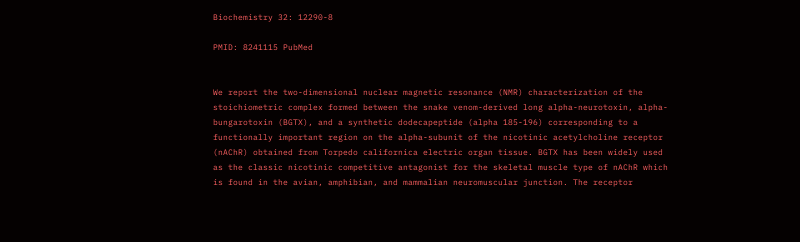Biochemistry 32: 12290-8

PMID: 8241115 PubMed


We report the two-dimensional nuclear magnetic resonance (NMR) characterization of the stoichiometric complex formed between the snake venom-derived long alpha-neurotoxin, alpha-bungarotoxin (BGTX), and a synthetic dodecapeptide (alpha 185-196) corresponding to a functionally important region on the alpha-subunit of the nicotinic acetylcholine receptor (nAChR) obtained from Torpedo californica electric organ tissue. BGTX has been widely used as the classic nicotinic competitive antagonist for the skeletal muscle type of nAChR which is found in the avian, amphibian, and mammalian neuromuscular junction. The receptor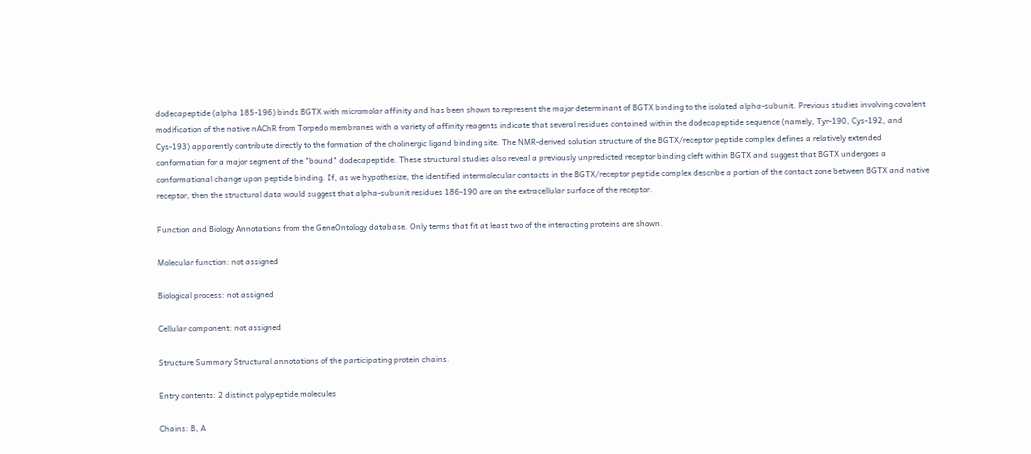dodecapeptide (alpha 185-196) binds BGTX with micromolar affinity and has been shown to represent the major determinant of BGTX binding to the isolated alpha-subunit. Previous studies involving covalent modification of the native nAChR from Torpedo membranes with a variety of affinity reagents indicate that several residues contained within the dodecapeptide sequence (namely, Tyr-190, Cys-192, and Cys-193) apparently contribute directly to the formation of the cholinergic ligand binding site. The NMR-derived solution structure of the BGTX/receptor peptide complex defines a relatively extended conformation for a major segment of the "bound" dodecapeptide. These structural studies also reveal a previously unpredicted receptor binding cleft within BGTX and suggest that BGTX undergoes a conformational change upon peptide binding. If, as we hypothesize, the identified intermolecular contacts in the BGTX/receptor peptide complex describe a portion of the contact zone between BGTX and native receptor, then the structural data would suggest that alpha-subunit residues 186-190 are on the extracellular surface of the receptor.

Function and Biology Annotations from the GeneOntology database. Only terms that fit at least two of the interacting proteins are shown.

Molecular function: not assigned

Biological process: not assigned

Cellular component: not assigned

Structure Summary Structural annotations of the participating protein chains.

Entry contents: 2 distinct polypeptide molecules

Chains: B, A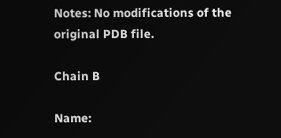Notes: No modifications of the original PDB file.

Chain B

Name: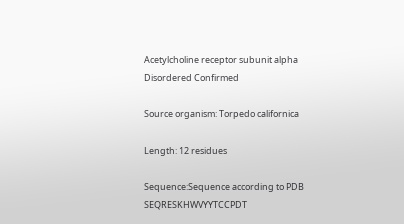Acetylcholine receptor subunit alpha Disordered Confirmed

Source organism: Torpedo californica

Length: 12 residues

Sequence:Sequence according to PDB SEQRESKHWVYYTCCPDT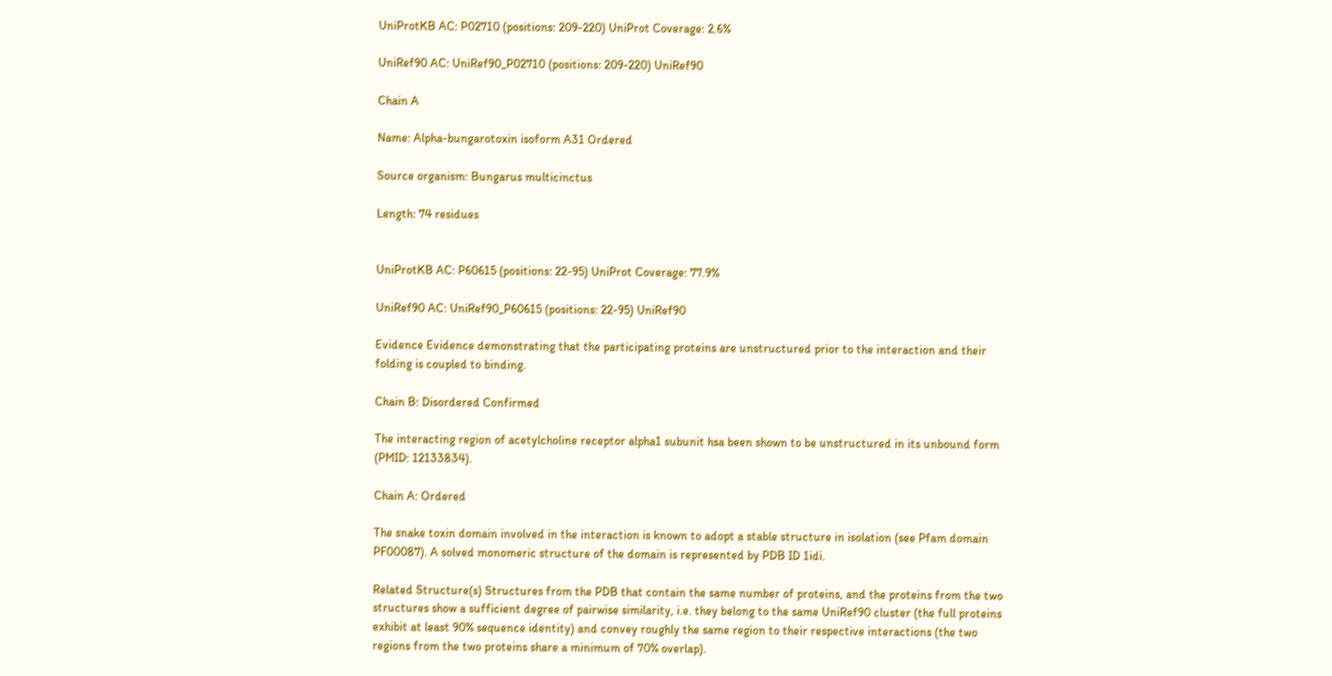UniProtKB AC: P02710 (positions: 209-220) UniProt Coverage: 2.6%

UniRef90 AC: UniRef90_P02710 (positions: 209-220) UniRef90

Chain A

Name: Alpha-bungarotoxin isoform A31 Ordered

Source organism: Bungarus multicinctus

Length: 74 residues


UniProtKB AC: P60615 (positions: 22-95) UniProt Coverage: 77.9%

UniRef90 AC: UniRef90_P60615 (positions: 22-95) UniRef90

Evidence Evidence demonstrating that the participating proteins are unstructured prior to the interaction and their folding is coupled to binding.

Chain B: Disordered Confirmed

The interacting region of acetylcholine receptor alpha1 subunit hsa been shown to be unstructured in its unbound form (PMID: 12133834).

Chain A: Ordered

The snake toxin domain involved in the interaction is known to adopt a stable structure in isolation (see Pfam domain PF00087). A solved monomeric structure of the domain is represented by PDB ID 1idi.

Related Structure(s) Structures from the PDB that contain the same number of proteins, and the proteins from the two structures show a sufficient degree of pairwise similarity, i.e. they belong to the same UniRef90 cluster (the full proteins exhibit at least 90% sequence identity) and convey roughly the same region to their respective interactions (the two regions from the two proteins share a minimum of 70% overlap).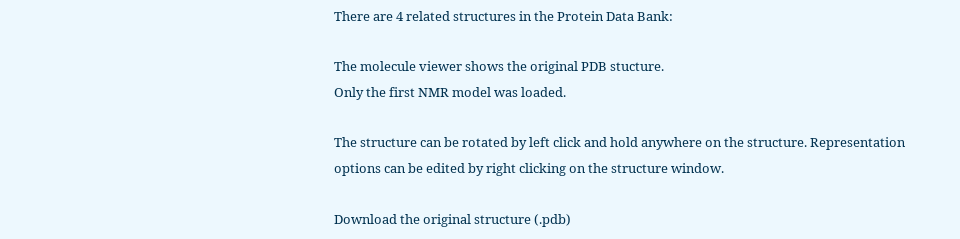There are 4 related structures in the Protein Data Bank:

The molecule viewer shows the original PDB stucture.
Only the first NMR model was loaded.

The structure can be rotated by left click and hold anywhere on the structure. Representation options can be edited by right clicking on the structure window.

Download the original structure (.pdb)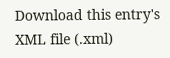Download this entry's XML file (.xml)